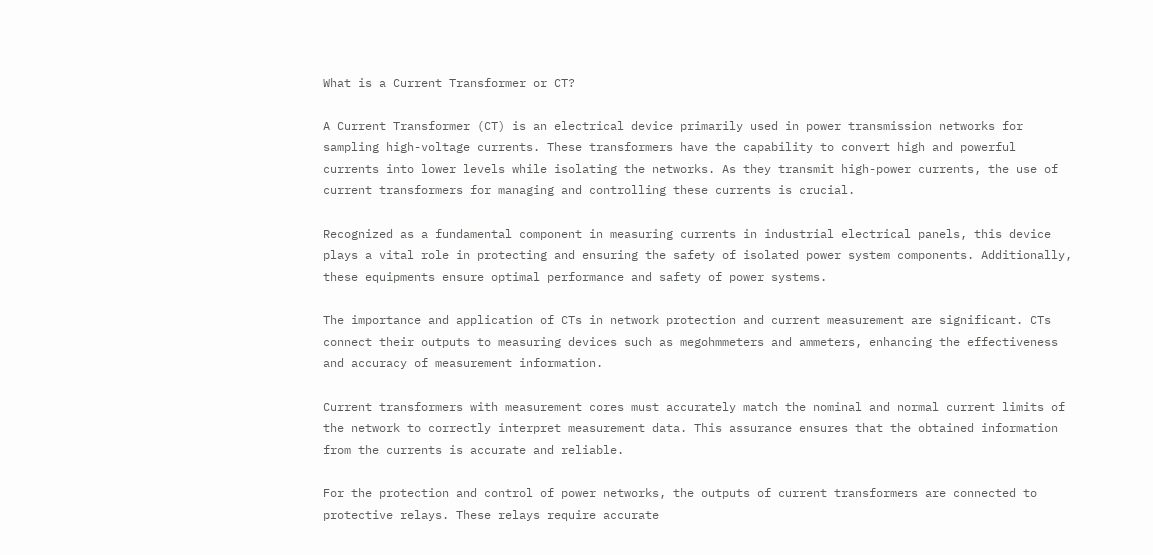What is a Current Transformer or CT?

A Current Transformer (CT) is an electrical device primarily used in power transmission networks for sampling high-voltage currents. These transformers have the capability to convert high and powerful currents into lower levels while isolating the networks. As they transmit high-power currents, the use of current transformers for managing and controlling these currents is crucial.

Recognized as a fundamental component in measuring currents in industrial electrical panels, this device plays a vital role in protecting and ensuring the safety of isolated power system components. Additionally, these equipments ensure optimal performance and safety of power systems.

The importance and application of CTs in network protection and current measurement are significant. CTs connect their outputs to measuring devices such as megohmmeters and ammeters, enhancing the effectiveness and accuracy of measurement information.

Current transformers with measurement cores must accurately match the nominal and normal current limits of the network to correctly interpret measurement data. This assurance ensures that the obtained information from the currents is accurate and reliable.

For the protection and control of power networks, the outputs of current transformers are connected to protective relays. These relays require accurate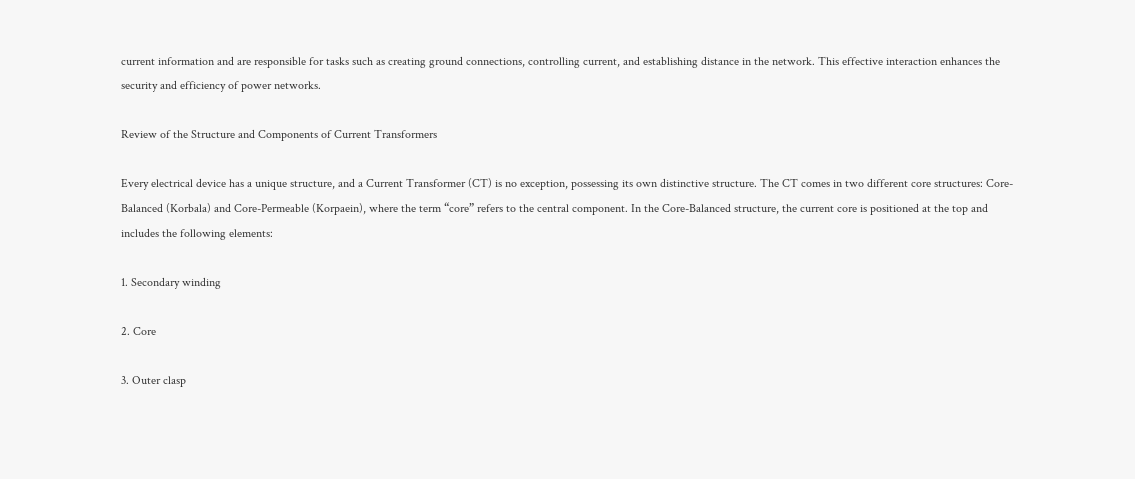current information and are responsible for tasks such as creating ground connections, controlling current, and establishing distance in the network. This effective interaction enhances the security and efficiency of power networks.

Review of the Structure and Components of Current Transformers

Every electrical device has a unique structure, and a Current Transformer (CT) is no exception, possessing its own distinctive structure. The CT comes in two different core structures: Core-Balanced (Korbala) and Core-Permeable (Korpaein), where the term “core” refers to the central component. In the Core-Balanced structure, the current core is positioned at the top and includes the following elements:

1. Secondary winding

2. Core

3. Outer clasp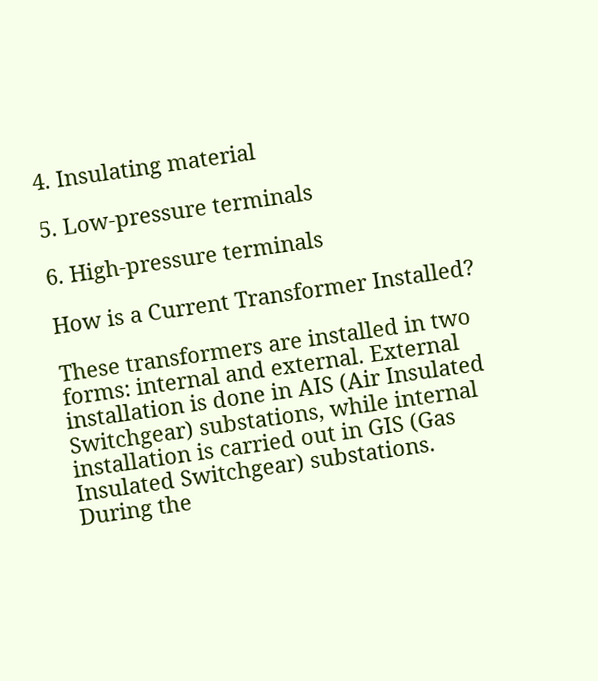4. Insulating material

5. Low-pressure terminals

6. High-pressure terminals

How is a Current Transformer Installed?

These transformers are installed in two forms: internal and external. External installation is done in AIS (Air Insulated Switchgear) substations, while internal installation is carried out in GIS (Gas Insulated Switchgear) substations. During the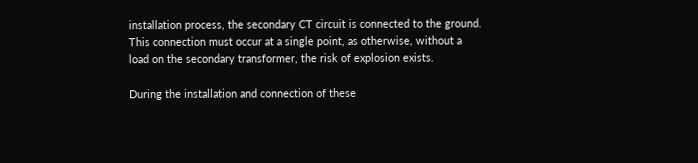installation process, the secondary CT circuit is connected to the ground. This connection must occur at a single point, as otherwise, without a load on the secondary transformer, the risk of explosion exists.

During the installation and connection of these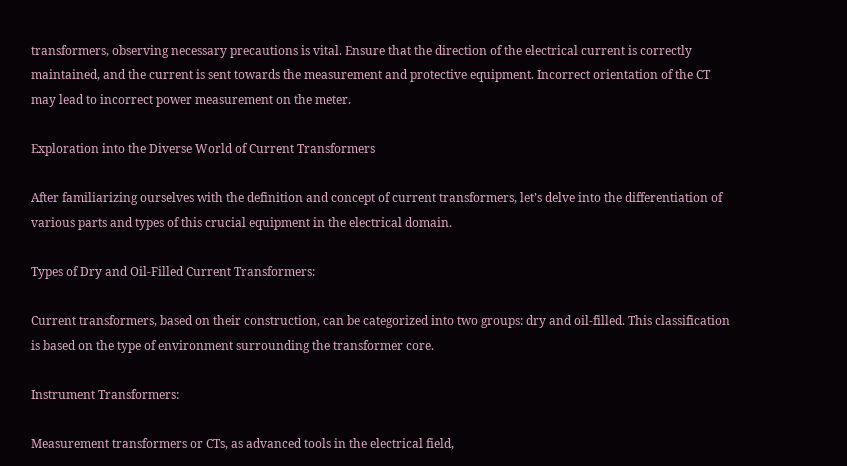transformers, observing necessary precautions is vital. Ensure that the direction of the electrical current is correctly maintained, and the current is sent towards the measurement and protective equipment. Incorrect orientation of the CT may lead to incorrect power measurement on the meter.

Exploration into the Diverse World of Current Transformers

After familiarizing ourselves with the definition and concept of current transformers, let’s delve into the differentiation of various parts and types of this crucial equipment in the electrical domain.

Types of Dry and Oil-Filled Current Transformers:

Current transformers, based on their construction, can be categorized into two groups: dry and oil-filled. This classification is based on the type of environment surrounding the transformer core.

Instrument Transformers:

Measurement transformers or CTs, as advanced tools in the electrical field,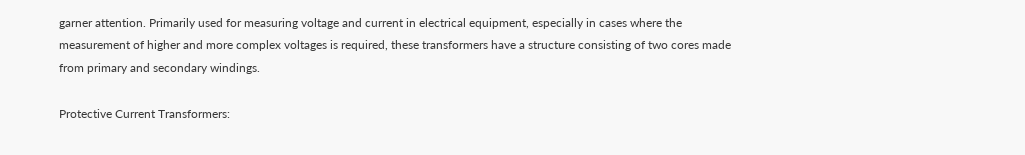garner attention. Primarily used for measuring voltage and current in electrical equipment, especially in cases where the measurement of higher and more complex voltages is required, these transformers have a structure consisting of two cores made from primary and secondary windings.

Protective Current Transformers: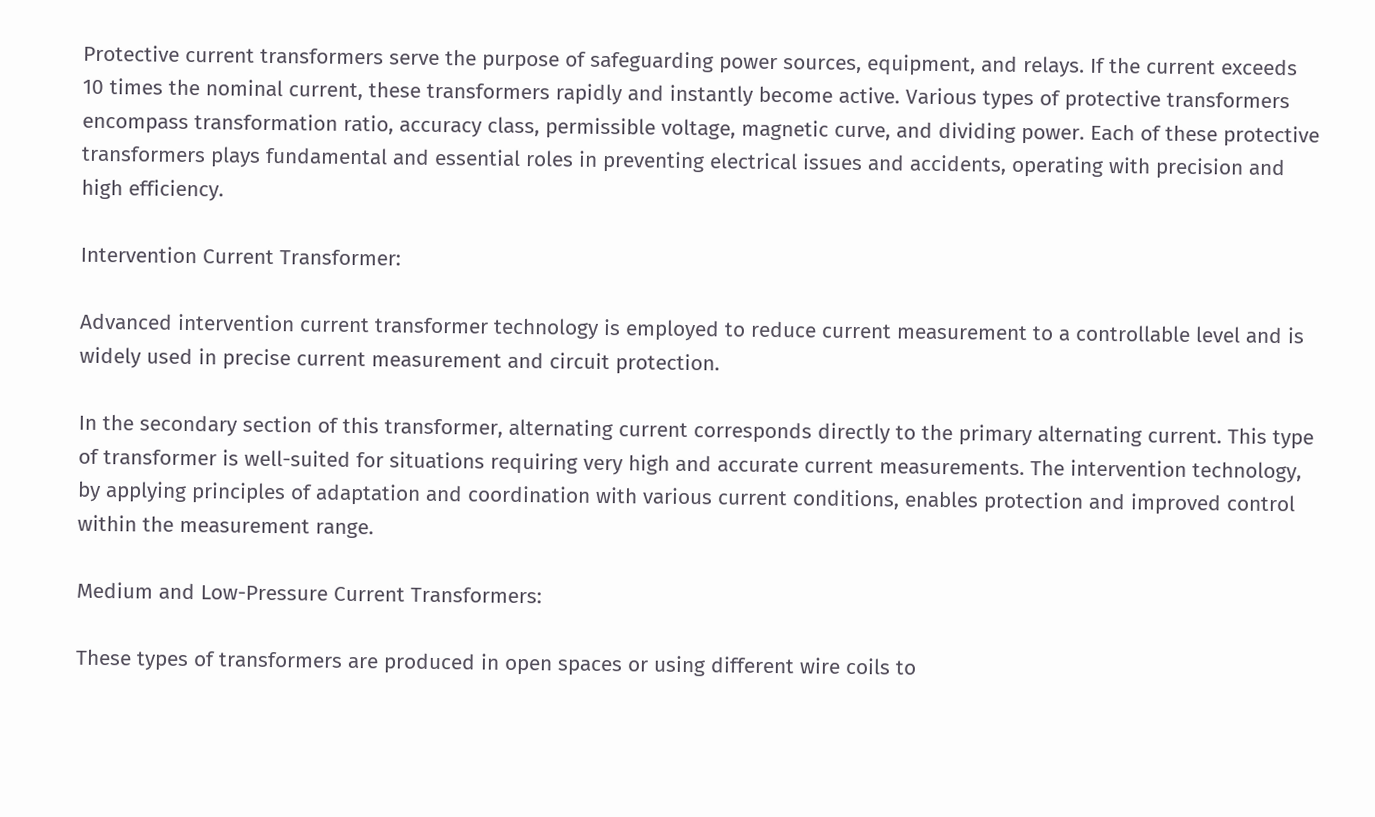Protective current transformers serve the purpose of safeguarding power sources, equipment, and relays. If the current exceeds 10 times the nominal current, these transformers rapidly and instantly become active. Various types of protective transformers encompass transformation ratio, accuracy class, permissible voltage, magnetic curve, and dividing power. Each of these protective transformers plays fundamental and essential roles in preventing electrical issues and accidents, operating with precision and high efficiency.

Intervention Current Transformer:

Advanced intervention current transformer technology is employed to reduce current measurement to a controllable level and is widely used in precise current measurement and circuit protection.

In the secondary section of this transformer, alternating current corresponds directly to the primary alternating current. This type of transformer is well-suited for situations requiring very high and accurate current measurements. The intervention technology, by applying principles of adaptation and coordination with various current conditions, enables protection and improved control within the measurement range.

Medium and Low-Pressure Current Transformers:

These types of transformers are produced in open spaces or using different wire coils to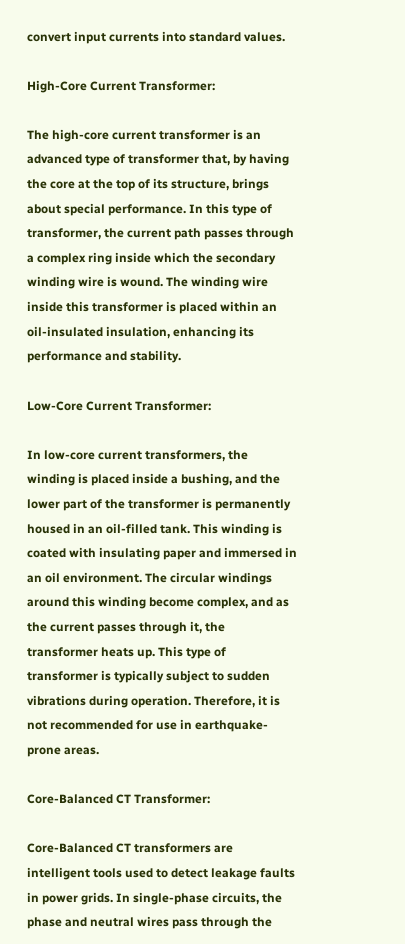convert input currents into standard values.

High-Core Current Transformer:

The high-core current transformer is an advanced type of transformer that, by having the core at the top of its structure, brings about special performance. In this type of transformer, the current path passes through a complex ring inside which the secondary winding wire is wound. The winding wire inside this transformer is placed within an oil-insulated insulation, enhancing its performance and stability.

Low-Core Current Transformer:

In low-core current transformers, the winding is placed inside a bushing, and the lower part of the transformer is permanently housed in an oil-filled tank. This winding is coated with insulating paper and immersed in an oil environment. The circular windings around this winding become complex, and as the current passes through it, the transformer heats up. This type of transformer is typically subject to sudden vibrations during operation. Therefore, it is not recommended for use in earthquake-prone areas.

Core-Balanced CT Transformer:

Core-Balanced CT transformers are intelligent tools used to detect leakage faults in power grids. In single-phase circuits, the phase and neutral wires pass through the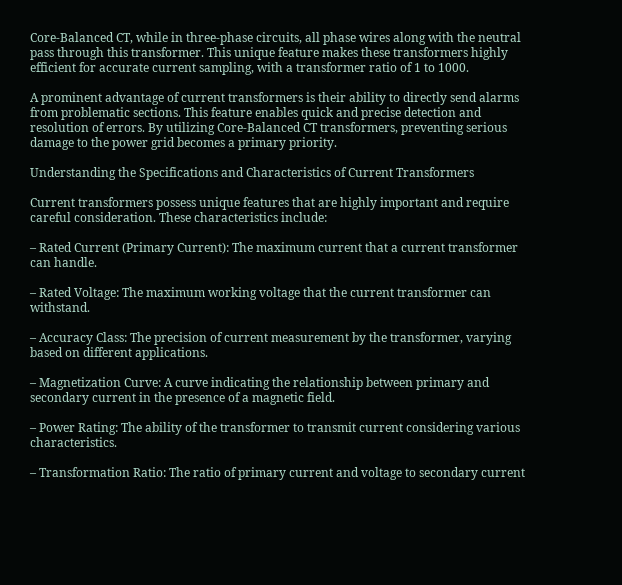Core-Balanced CT, while in three-phase circuits, all phase wires along with the neutral pass through this transformer. This unique feature makes these transformers highly efficient for accurate current sampling, with a transformer ratio of 1 to 1000.

A prominent advantage of current transformers is their ability to directly send alarms from problematic sections. This feature enables quick and precise detection and resolution of errors. By utilizing Core-Balanced CT transformers, preventing serious damage to the power grid becomes a primary priority.

Understanding the Specifications and Characteristics of Current Transformers

Current transformers possess unique features that are highly important and require careful consideration. These characteristics include:

– Rated Current (Primary Current): The maximum current that a current transformer can handle.

– Rated Voltage: The maximum working voltage that the current transformer can withstand.

– Accuracy Class: The precision of current measurement by the transformer, varying based on different applications.

– Magnetization Curve: A curve indicating the relationship between primary and secondary current in the presence of a magnetic field.

– Power Rating: The ability of the transformer to transmit current considering various characteristics.

– Transformation Ratio: The ratio of primary current and voltage to secondary current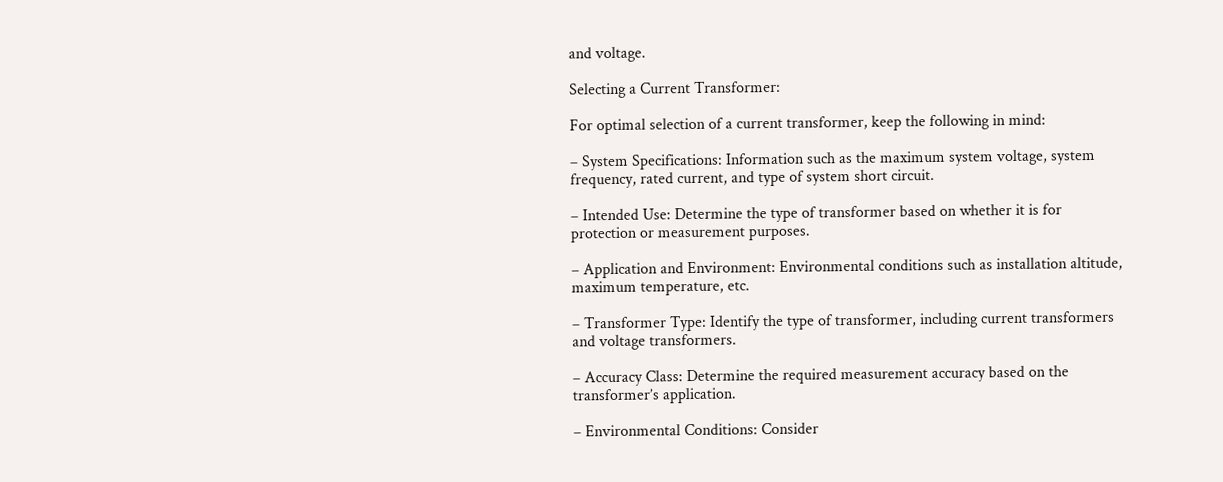and voltage.

Selecting a Current Transformer:

For optimal selection of a current transformer, keep the following in mind:

– System Specifications: Information such as the maximum system voltage, system frequency, rated current, and type of system short circuit.

– Intended Use: Determine the type of transformer based on whether it is for protection or measurement purposes.

– Application and Environment: Environmental conditions such as installation altitude, maximum temperature, etc.

– Transformer Type: Identify the type of transformer, including current transformers and voltage transformers.

– Accuracy Class: Determine the required measurement accuracy based on the transformer’s application.

– Environmental Conditions: Consider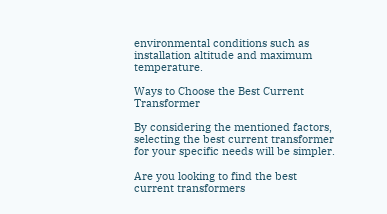environmental conditions such as installation altitude and maximum temperature.

Ways to Choose the Best Current Transformer

By considering the mentioned factors, selecting the best current transformer for your specific needs will be simpler.

Are you looking to find the best current transformers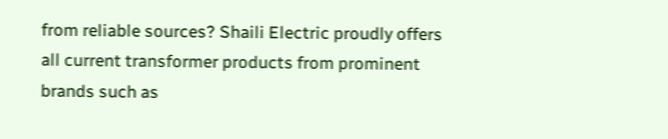from reliable sources? Shaili Electric proudly offers all current transformer products from prominent brands such as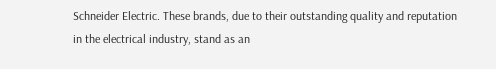Schneider Electric. These brands, due to their outstanding quality and reputation in the electrical industry, stand as an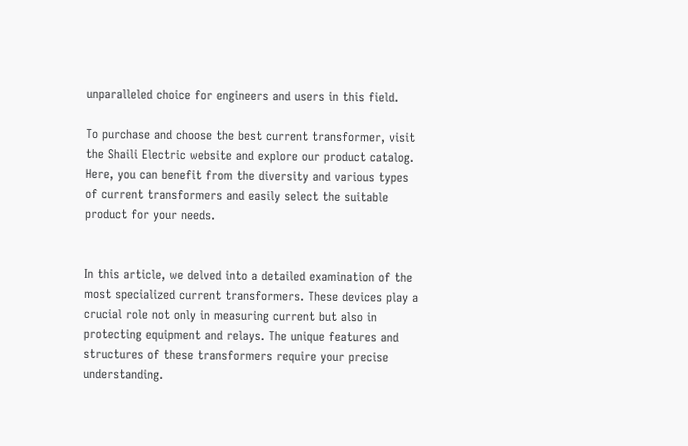unparalleled choice for engineers and users in this field.

To purchase and choose the best current transformer, visit the Shaili Electric website and explore our product catalog. Here, you can benefit from the diversity and various types of current transformers and easily select the suitable product for your needs.


In this article, we delved into a detailed examination of the most specialized current transformers. These devices play a crucial role not only in measuring current but also in protecting equipment and relays. The unique features and structures of these transformers require your precise understanding.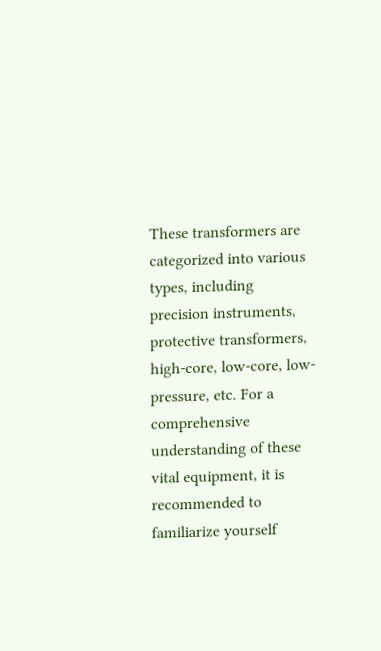These transformers are categorized into various types, including precision instruments, protective transformers, high-core, low-core, low-pressure, etc. For a comprehensive understanding of these vital equipment, it is recommended to familiarize yourself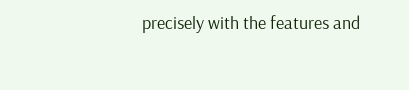precisely with the features and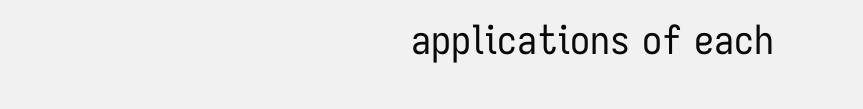applications of each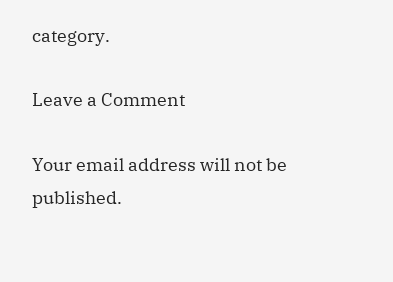category.

Leave a Comment

Your email address will not be published.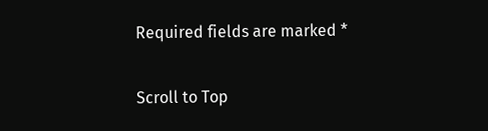Required fields are marked *

Scroll to Top